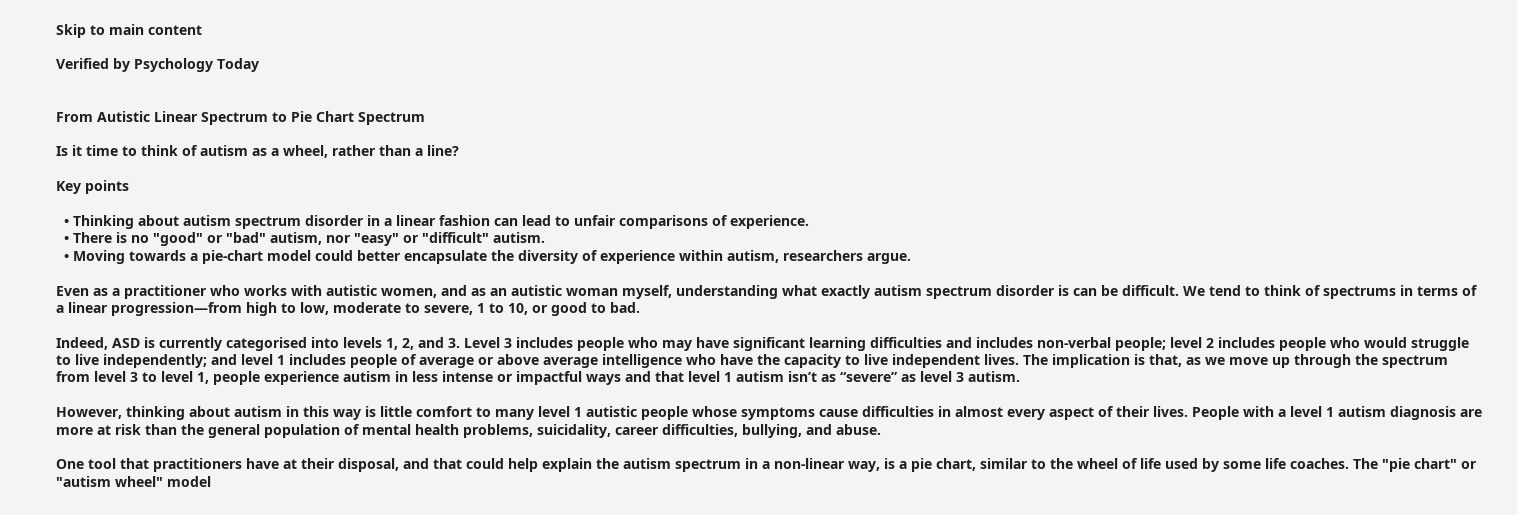Skip to main content

Verified by Psychology Today


From Autistic Linear Spectrum to Pie Chart Spectrum

Is it time to think of autism as a wheel, rather than a line?

Key points

  • Thinking about autism spectrum disorder in a linear fashion can lead to unfair comparisons of experience.
  • There is no "good" or "bad" autism, nor "easy" or "difficult" autism.
  • Moving towards a pie-chart model could better encapsulate the diversity of experience within autism, researchers argue.

Even as a practitioner who works with autistic women, and as an autistic woman myself, understanding what exactly autism spectrum disorder is can be difficult. We tend to think of spectrums in terms of a linear progression—from high to low, moderate to severe, 1 to 10, or good to bad.

Indeed, ASD is currently categorised into levels 1, 2, and 3. Level 3 includes people who may have significant learning difficulties and includes non-verbal people; level 2 includes people who would struggle to live independently; and level 1 includes people of average or above average intelligence who have the capacity to live independent lives. The implication is that, as we move up through the spectrum from level 3 to level 1, people experience autism in less intense or impactful ways and that level 1 autism isn’t as “severe” as level 3 autism.

However, thinking about autism in this way is little comfort to many level 1 autistic people whose symptoms cause difficulties in almost every aspect of their lives. People with a level 1 autism diagnosis are more at risk than the general population of mental health problems, suicidality, career difficulties, bullying, and abuse.

One tool that practitioners have at their disposal, and that could help explain the autism spectrum in a non-linear way, is a pie chart, similar to the wheel of life used by some life coaches. The "pie chart" or "autism wheel" model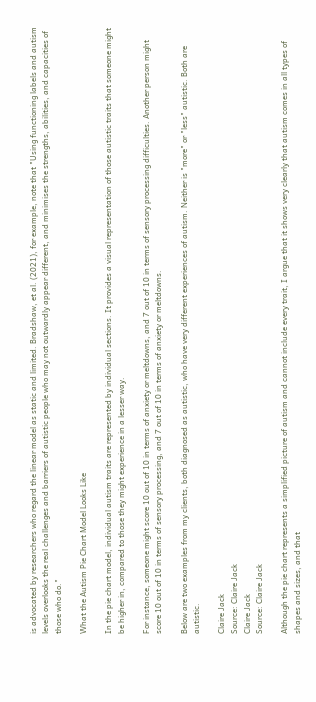is advocated by researchers who regard the linear model as static and limited. Bradshaw, et al. (2021), for example, note that "Using functioning labels and autism levels overlooks the real challenges and barriers of autistic people who may not outwardly appear different, and minimises the strengths, abilities, and capacities of those who do."

What the Autism Pie Chart Model Looks Like

In the pie chart model, individual autism traits are represented by individual sections. It provides a visual representation of those autistic traits that someone might be higher in, compared to those they might experience in a lesser way.

For instance, someone might score 10 out of 10 in terms of anxiety or meltdowns, and 7 out of 10 in terms of sensory processing difficulties. Another person might score 10 out of 10 in terms of sensory processing, and 7 out of 10 in terms of anxiety or meltdowns.

Below are two examples from my clients, both diagnosed as autistic, who have very different experiences of autism. Neither is "more" or "less" autistic. Both are autistic.

Claire Jack
Source: Claire Jack
Claire Jack
Source: Claire Jack

Although the pie chart represents a simplified picture of autism and cannot include every trait, I argue that it shows very clearly that autism comes in all types of shapes and sizes, and that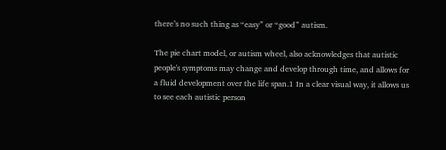there’s no such thing as “easy” or “good” autism.

The pie chart model, or autism wheel, also acknowledges that autistic people's symptoms may change and develop through time, and allows for a fluid development over the life span.1 In a clear visual way, it allows us to see each autistic person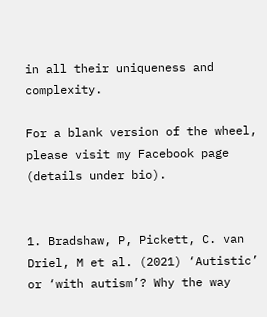in all their uniqueness and complexity.

For a blank version of the wheel, please visit my Facebook page (details under bio).


1. Bradshaw, P, Pickett, C. van Driel, M et al. (2021) ‘Autistic’ or ‘with autism’? Why the way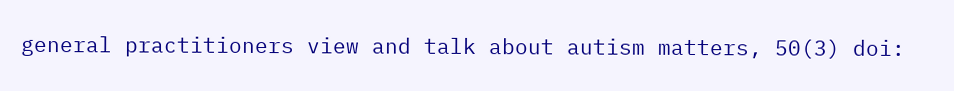general practitioners view and talk about autism matters, 50(3) doi: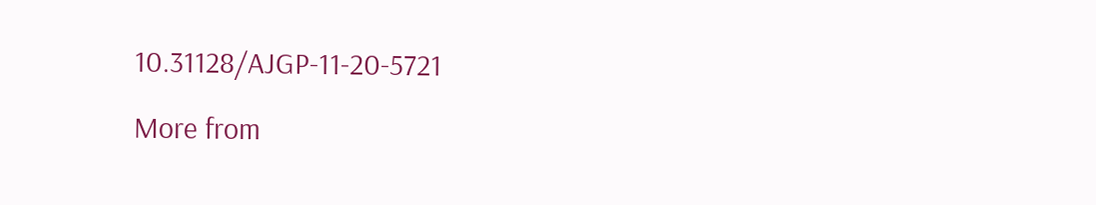10.31128/AJGP-11-20-5721

More from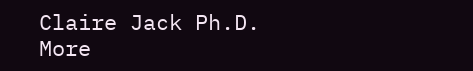Claire Jack Ph.D.
More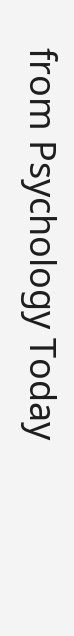from Psychology Today